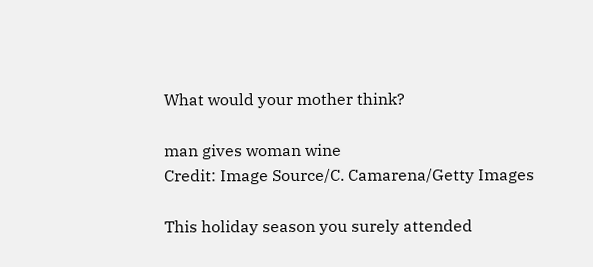What would your mother think?

man gives woman wine
Credit: Image Source/C. Camarena/Getty Images

This holiday season you surely attended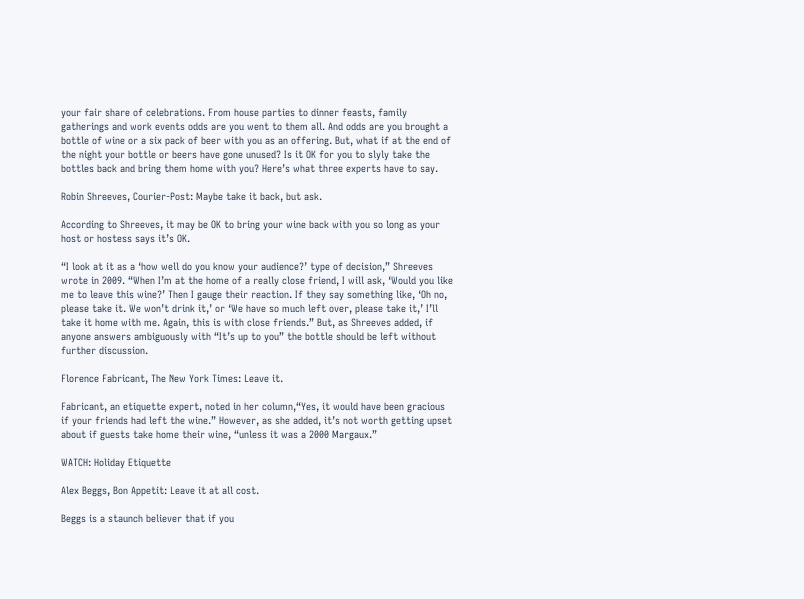your fair share of celebrations. From house parties to dinner feasts, family gatherings and work events odds are you went to them all. And odds are you brought a bottle of wine or a six pack of beer with you as an offering. But, what if at the end of the night your bottle or beers have gone unused? Is it OK for you to slyly take the bottles back and bring them home with you? Here’s what three experts have to say.

Robin Shreeves, Courier-Post: Maybe take it back, but ask.

According to Shreeves, it may be OK to bring your wine back with you so long as your host or hostess says it’s OK.

“I look at it as a ‘how well do you know your audience?’ type of decision,” Shreeves wrote in 2009. “When I’m at the home of a really close friend, I will ask, ‘Would you like me to leave this wine?’ Then I gauge their reaction. If they say something like, ‘Oh no, please take it. We won’t drink it,’ or ‘We have so much left over, please take it,’ I’ll take it home with me. Again, this is with close friends.” But, as Shreeves added, if anyone answers ambiguously with “It’s up to you” the bottle should be left without further discussion.

Florence Fabricant, The New York Times: Leave it.

Fabricant, an etiquette expert, noted in her column,“Yes, it would have been gracious if your friends had left the wine.” However, as she added, it’s not worth getting upset about if guests take home their wine, “unless it was a 2000 Margaux.”

WATCH: Holiday Etiquette

Alex Beggs, Bon Appetit: Leave it at all cost.

Beggs is a staunch believer that if you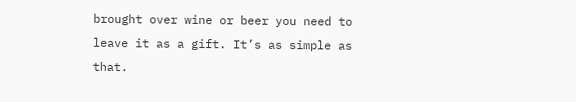brought over wine or beer you need to leave it as a gift. It’s as simple as that.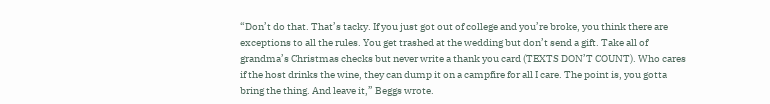“Don’t do that. That’s tacky. If you just got out of college and you’re broke, you think there are exceptions to all the rules. You get trashed at the wedding but don’t send a gift. Take all of grandma’s Christmas checks but never write a thank you card (TEXTS DON’T COUNT). Who cares if the host drinks the wine, they can dump it on a campfire for all I care. The point is, you gotta bring the thing. And leave it,” Beggs wrote.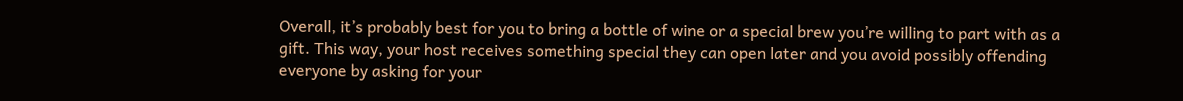Overall, it’s probably best for you to bring a bottle of wine or a special brew you’re willing to part with as a gift. This way, your host receives something special they can open later and you avoid possibly offending everyone by asking for your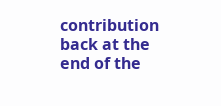contribution back at the end of the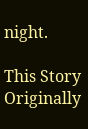night.

This Story Originally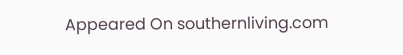Appeared On southernliving.com